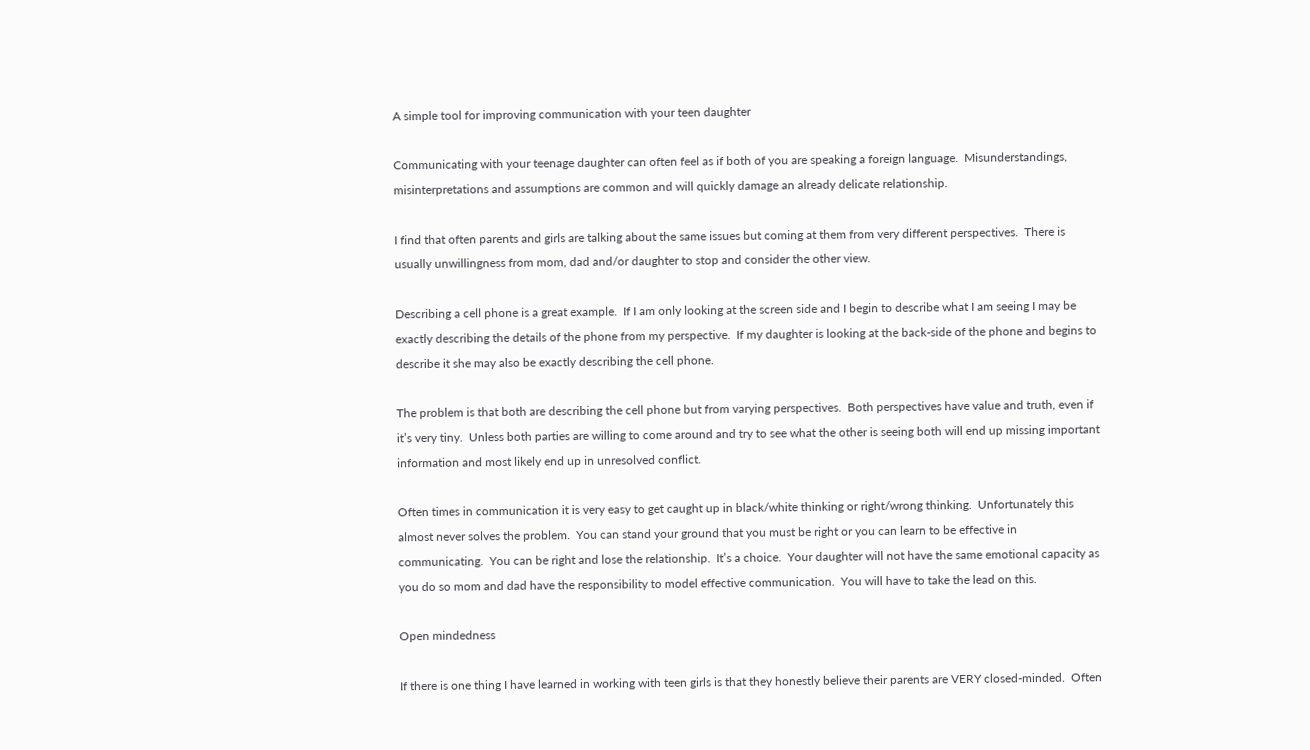A simple tool for improving communication with your teen daughter

Communicating with your teenage daughter can often feel as if both of you are speaking a foreign language.  Misunderstandings, misinterpretations and assumptions are common and will quickly damage an already delicate relationship.

I find that often parents and girls are talking about the same issues but coming at them from very different perspectives.  There is usually unwillingness from mom, dad and/or daughter to stop and consider the other view.

Describing a cell phone is a great example.  If I am only looking at the screen side and I begin to describe what I am seeing I may be exactly describing the details of the phone from my perspective.  If my daughter is looking at the back-side of the phone and begins to describe it she may also be exactly describing the cell phone.

The problem is that both are describing the cell phone but from varying perspectives.  Both perspectives have value and truth, even if it’s very tiny.  Unless both parties are willing to come around and try to see what the other is seeing both will end up missing important information and most likely end up in unresolved conflict.

Often times in communication it is very easy to get caught up in black/white thinking or right/wrong thinking.  Unfortunately this almost never solves the problem.  You can stand your ground that you must be right or you can learn to be effective in communicating.  You can be right and lose the relationship.  It’s a choice.  Your daughter will not have the same emotional capacity as you do so mom and dad have the responsibility to model effective communication.  You will have to take the lead on this.

Open mindedness

If there is one thing I have learned in working with teen girls is that they honestly believe their parents are VERY closed-minded.  Often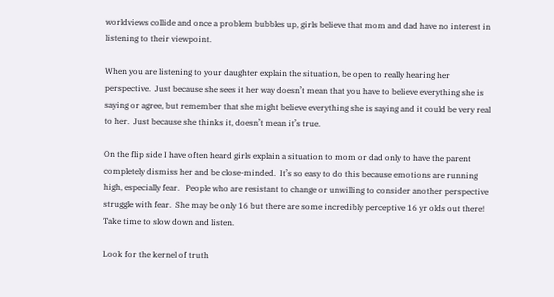worldviews collide and once a problem bubbles up, girls believe that mom and dad have no interest in listening to their viewpoint.

When you are listening to your daughter explain the situation, be open to really hearing her perspective.  Just because she sees it her way doesn’t mean that you have to believe everything she is saying or agree, but remember that she might believe everything she is saying and it could be very real to her.  Just because she thinks it, doesn’t mean it’s true.

On the flip side I have often heard girls explain a situation to mom or dad only to have the parent completely dismiss her and be close-minded.  It’s so easy to do this because emotions are running high, especially fear.   People who are resistant to change or unwilling to consider another perspective struggle with fear.  She may be only 16 but there are some incredibly perceptive 16 yr olds out there!  Take time to slow down and listen.

Look for the kernel of truth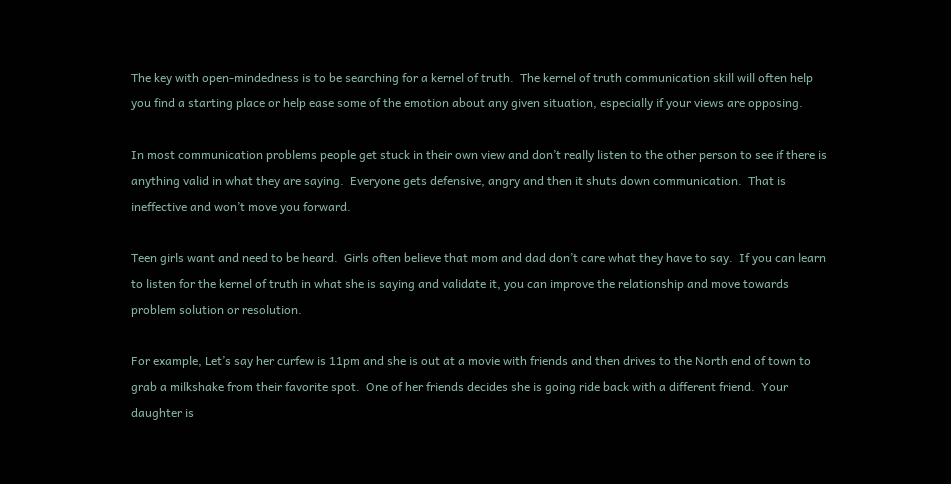The key with open-mindedness is to be searching for a kernel of truth.  The kernel of truth communication skill will often help you find a starting place or help ease some of the emotion about any given situation, especially if your views are opposing.

In most communication problems people get stuck in their own view and don’t really listen to the other person to see if there is anything valid in what they are saying.  Everyone gets defensive, angry and then it shuts down communication.  That is ineffective and won’t move you forward.

Teen girls want and need to be heard.  Girls often believe that mom and dad don’t care what they have to say.  If you can learn to listen for the kernel of truth in what she is saying and validate it, you can improve the relationship and move towards problem solution or resolution.

For example, Let’s say her curfew is 11pm and she is out at a movie with friends and then drives to the North end of town to grab a milkshake from their favorite spot.  One of her friends decides she is going ride back with a different friend.  Your daughter is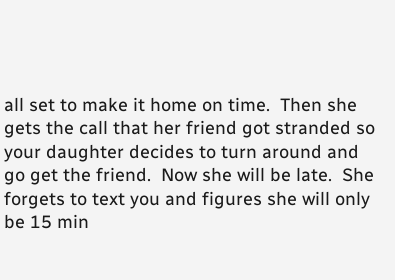all set to make it home on time.  Then she gets the call that her friend got stranded so your daughter decides to turn around and go get the friend.  Now she will be late.  She forgets to text you and figures she will only be 15 min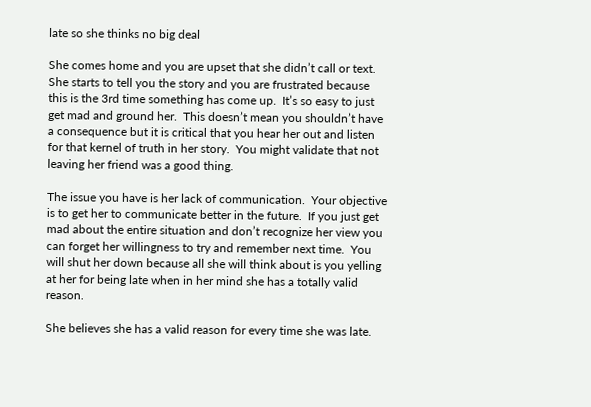late so she thinks no big deal

She comes home and you are upset that she didn’t call or text.  She starts to tell you the story and you are frustrated because this is the 3rd time something has come up.  It’s so easy to just get mad and ground her.  This doesn’t mean you shouldn’t have a consequence but it is critical that you hear her out and listen for that kernel of truth in her story.  You might validate that not leaving her friend was a good thing.

The issue you have is her lack of communication.  Your objective is to get her to communicate better in the future.  If you just get mad about the entire situation and don’t recognize her view you can forget her willingness to try and remember next time.  You will shut her down because all she will think about is you yelling at her for being late when in her mind she has a totally valid reason.

She believes she has a valid reason for every time she was late.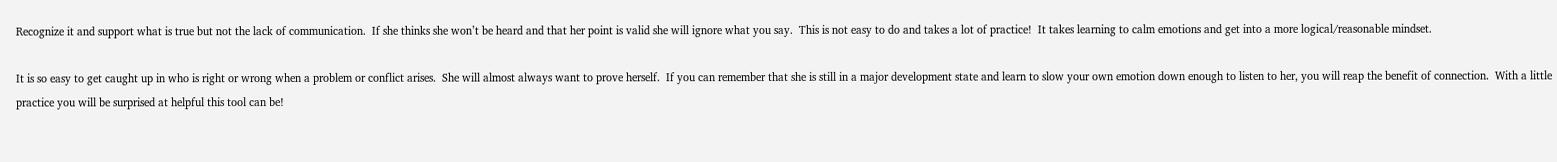Recognize it and support what is true but not the lack of communication.  If she thinks she won’t be heard and that her point is valid she will ignore what you say.  This is not easy to do and takes a lot of practice!  It takes learning to calm emotions and get into a more logical/reasonable mindset.

It is so easy to get caught up in who is right or wrong when a problem or conflict arises.  She will almost always want to prove herself.  If you can remember that she is still in a major development state and learn to slow your own emotion down enough to listen to her, you will reap the benefit of connection.  With a little practice you will be surprised at helpful this tool can be!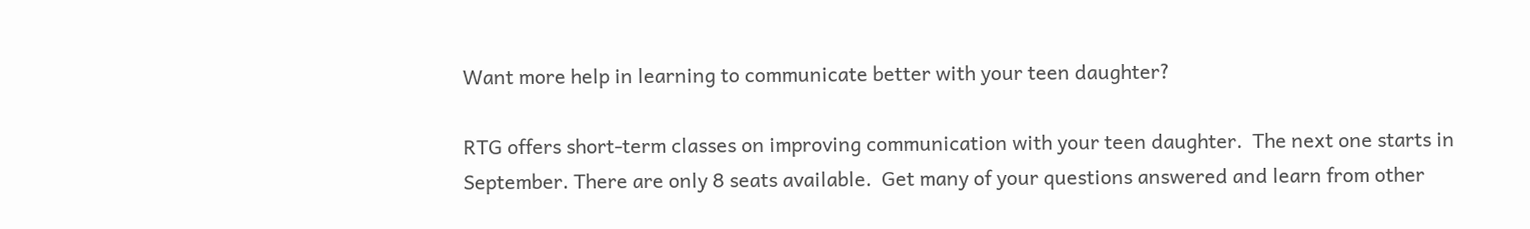Want more help in learning to communicate better with your teen daughter?

RTG offers short-term classes on improving communication with your teen daughter.  The next one starts in September. There are only 8 seats available.  Get many of your questions answered and learn from other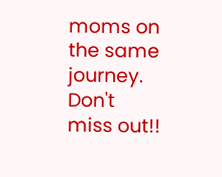moms on the same journey.   Don't miss out!!